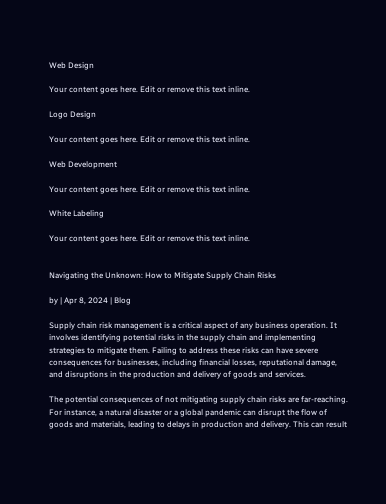Web Design

Your content goes here. Edit or remove this text inline.

Logo Design

Your content goes here. Edit or remove this text inline.

Web Development

Your content goes here. Edit or remove this text inline.

White Labeling

Your content goes here. Edit or remove this text inline.


Navigating the Unknown: How to Mitigate Supply Chain Risks

by | Apr 8, 2024 | Blog

Supply chain risk management is a critical aspect of any business operation. It involves identifying potential risks in the supply chain and implementing strategies to mitigate them. Failing to address these risks can have severe consequences for businesses, including financial losses, reputational damage, and disruptions in the production and delivery of goods and services.

The potential consequences of not mitigating supply chain risks are far-reaching. For instance, a natural disaster or a global pandemic can disrupt the flow of goods and materials, leading to delays in production and delivery. This can result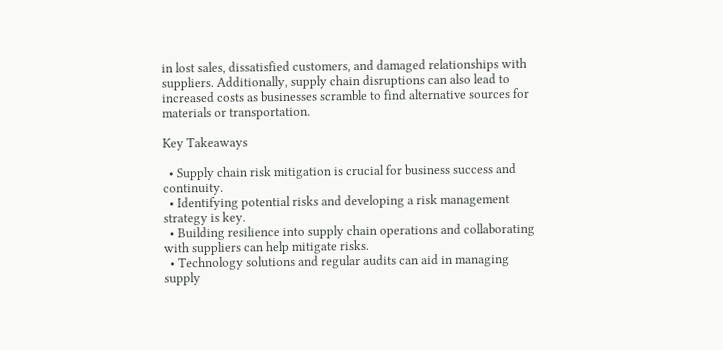in lost sales, dissatisfied customers, and damaged relationships with suppliers. Additionally, supply chain disruptions can also lead to increased costs as businesses scramble to find alternative sources for materials or transportation.

Key Takeaways

  • Supply chain risk mitigation is crucial for business success and continuity.
  • Identifying potential risks and developing a risk management strategy is key.
  • Building resilience into supply chain operations and collaborating with suppliers can help mitigate risks.
  • Technology solutions and regular audits can aid in managing supply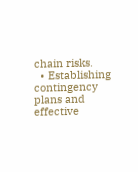chain risks.
  • Establishing contingency plans and effective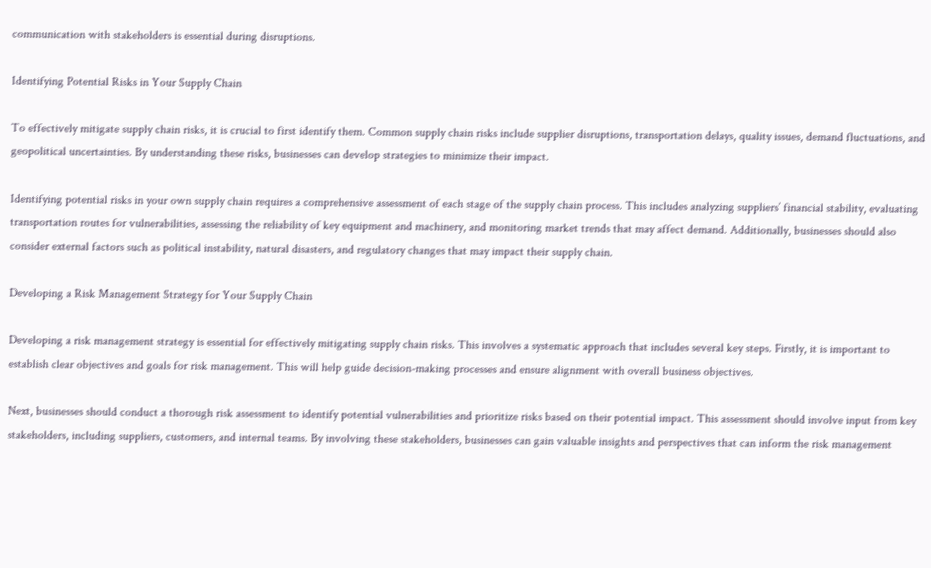communication with stakeholders is essential during disruptions.

Identifying Potential Risks in Your Supply Chain

To effectively mitigate supply chain risks, it is crucial to first identify them. Common supply chain risks include supplier disruptions, transportation delays, quality issues, demand fluctuations, and geopolitical uncertainties. By understanding these risks, businesses can develop strategies to minimize their impact.

Identifying potential risks in your own supply chain requires a comprehensive assessment of each stage of the supply chain process. This includes analyzing suppliers’ financial stability, evaluating transportation routes for vulnerabilities, assessing the reliability of key equipment and machinery, and monitoring market trends that may affect demand. Additionally, businesses should also consider external factors such as political instability, natural disasters, and regulatory changes that may impact their supply chain.

Developing a Risk Management Strategy for Your Supply Chain

Developing a risk management strategy is essential for effectively mitigating supply chain risks. This involves a systematic approach that includes several key steps. Firstly, it is important to establish clear objectives and goals for risk management. This will help guide decision-making processes and ensure alignment with overall business objectives.

Next, businesses should conduct a thorough risk assessment to identify potential vulnerabilities and prioritize risks based on their potential impact. This assessment should involve input from key stakeholders, including suppliers, customers, and internal teams. By involving these stakeholders, businesses can gain valuable insights and perspectives that can inform the risk management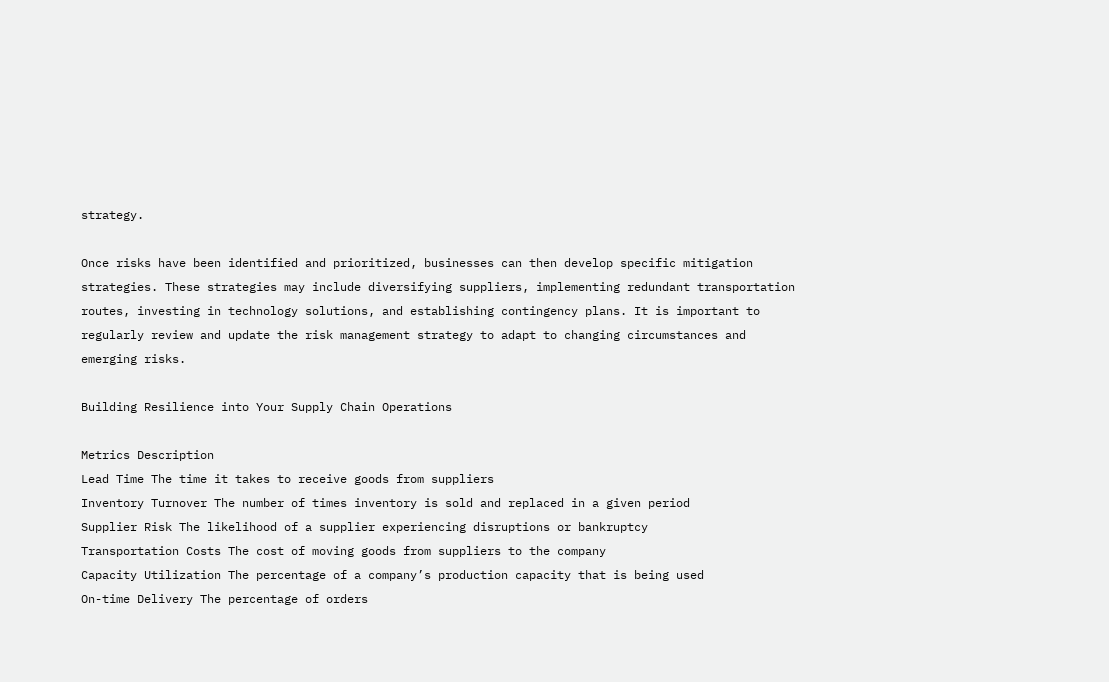strategy.

Once risks have been identified and prioritized, businesses can then develop specific mitigation strategies. These strategies may include diversifying suppliers, implementing redundant transportation routes, investing in technology solutions, and establishing contingency plans. It is important to regularly review and update the risk management strategy to adapt to changing circumstances and emerging risks.

Building Resilience into Your Supply Chain Operations

Metrics Description
Lead Time The time it takes to receive goods from suppliers
Inventory Turnover The number of times inventory is sold and replaced in a given period
Supplier Risk The likelihood of a supplier experiencing disruptions or bankruptcy
Transportation Costs The cost of moving goods from suppliers to the company
Capacity Utilization The percentage of a company’s production capacity that is being used
On-time Delivery The percentage of orders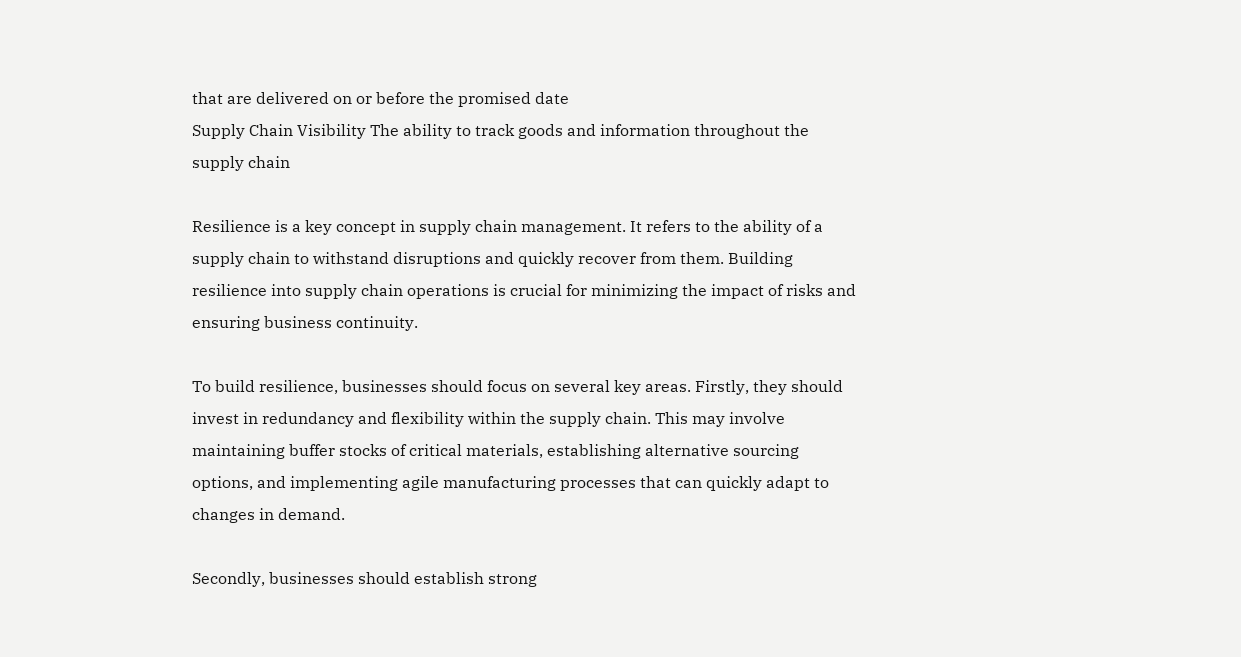that are delivered on or before the promised date
Supply Chain Visibility The ability to track goods and information throughout the supply chain

Resilience is a key concept in supply chain management. It refers to the ability of a supply chain to withstand disruptions and quickly recover from them. Building resilience into supply chain operations is crucial for minimizing the impact of risks and ensuring business continuity.

To build resilience, businesses should focus on several key areas. Firstly, they should invest in redundancy and flexibility within the supply chain. This may involve maintaining buffer stocks of critical materials, establishing alternative sourcing options, and implementing agile manufacturing processes that can quickly adapt to changes in demand.

Secondly, businesses should establish strong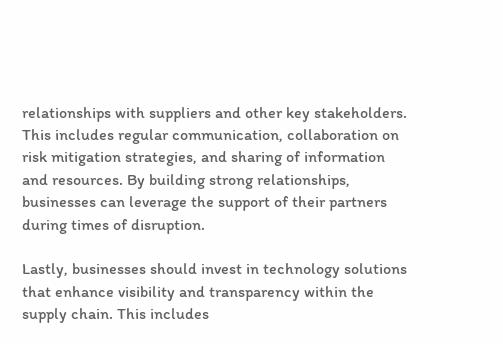relationships with suppliers and other key stakeholders. This includes regular communication, collaboration on risk mitigation strategies, and sharing of information and resources. By building strong relationships, businesses can leverage the support of their partners during times of disruption.

Lastly, businesses should invest in technology solutions that enhance visibility and transparency within the supply chain. This includes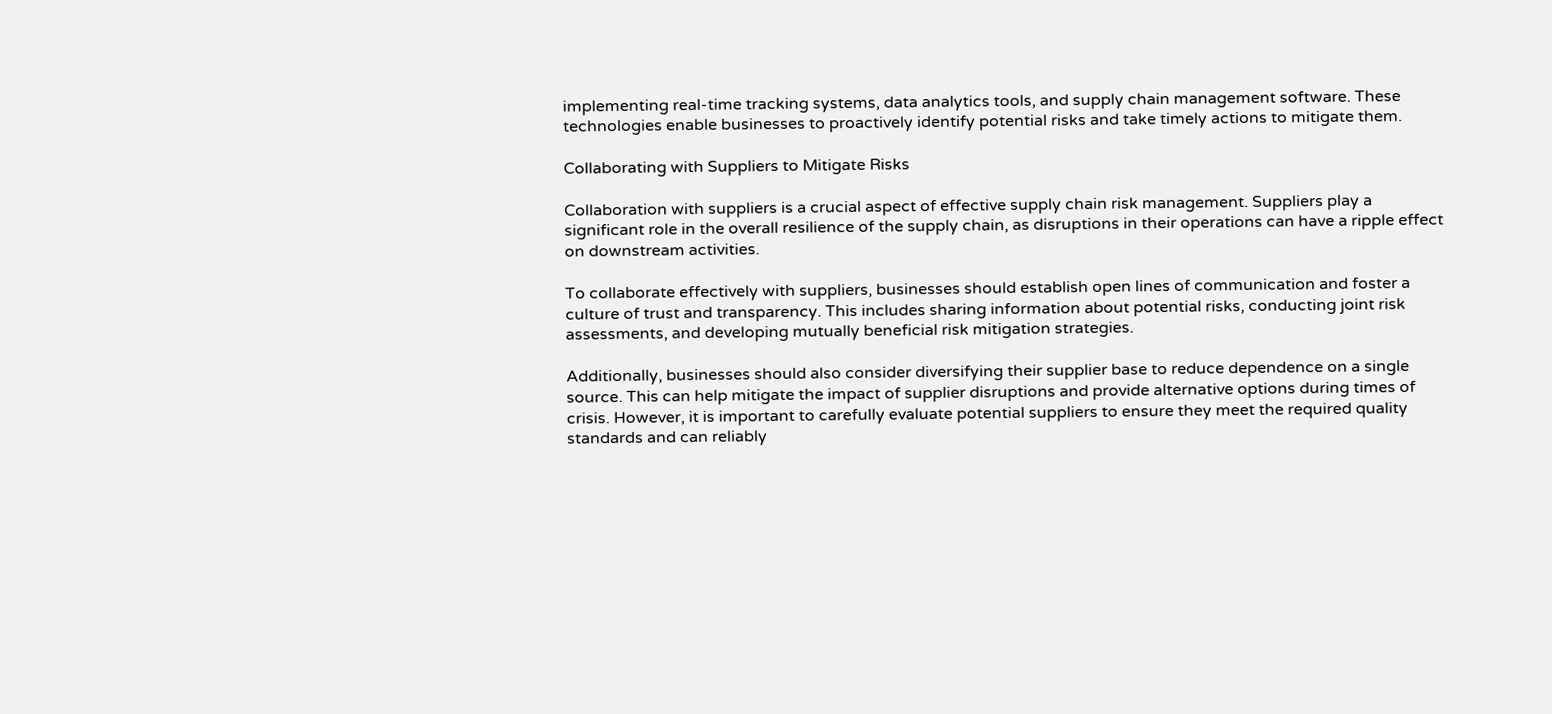implementing real-time tracking systems, data analytics tools, and supply chain management software. These technologies enable businesses to proactively identify potential risks and take timely actions to mitigate them.

Collaborating with Suppliers to Mitigate Risks

Collaboration with suppliers is a crucial aspect of effective supply chain risk management. Suppliers play a significant role in the overall resilience of the supply chain, as disruptions in their operations can have a ripple effect on downstream activities.

To collaborate effectively with suppliers, businesses should establish open lines of communication and foster a culture of trust and transparency. This includes sharing information about potential risks, conducting joint risk assessments, and developing mutually beneficial risk mitigation strategies.

Additionally, businesses should also consider diversifying their supplier base to reduce dependence on a single source. This can help mitigate the impact of supplier disruptions and provide alternative options during times of crisis. However, it is important to carefully evaluate potential suppliers to ensure they meet the required quality standards and can reliably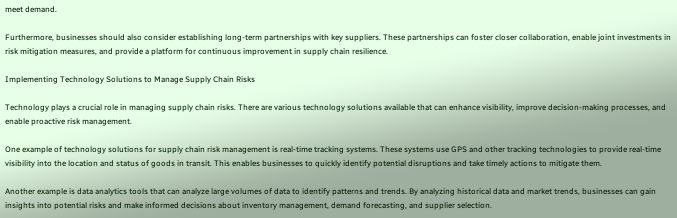meet demand.

Furthermore, businesses should also consider establishing long-term partnerships with key suppliers. These partnerships can foster closer collaboration, enable joint investments in risk mitigation measures, and provide a platform for continuous improvement in supply chain resilience.

Implementing Technology Solutions to Manage Supply Chain Risks

Technology plays a crucial role in managing supply chain risks. There are various technology solutions available that can enhance visibility, improve decision-making processes, and enable proactive risk management.

One example of technology solutions for supply chain risk management is real-time tracking systems. These systems use GPS and other tracking technologies to provide real-time visibility into the location and status of goods in transit. This enables businesses to quickly identify potential disruptions and take timely actions to mitigate them.

Another example is data analytics tools that can analyze large volumes of data to identify patterns and trends. By analyzing historical data and market trends, businesses can gain insights into potential risks and make informed decisions about inventory management, demand forecasting, and supplier selection.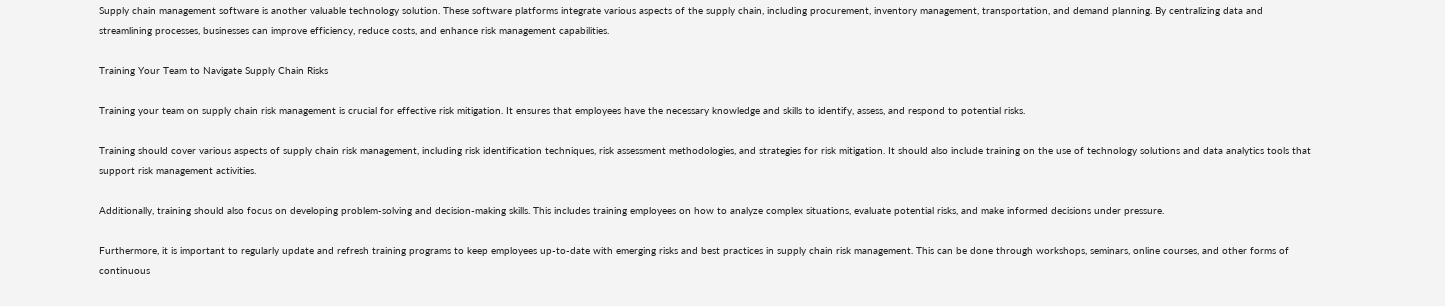Supply chain management software is another valuable technology solution. These software platforms integrate various aspects of the supply chain, including procurement, inventory management, transportation, and demand planning. By centralizing data and streamlining processes, businesses can improve efficiency, reduce costs, and enhance risk management capabilities.

Training Your Team to Navigate Supply Chain Risks

Training your team on supply chain risk management is crucial for effective risk mitigation. It ensures that employees have the necessary knowledge and skills to identify, assess, and respond to potential risks.

Training should cover various aspects of supply chain risk management, including risk identification techniques, risk assessment methodologies, and strategies for risk mitigation. It should also include training on the use of technology solutions and data analytics tools that support risk management activities.

Additionally, training should also focus on developing problem-solving and decision-making skills. This includes training employees on how to analyze complex situations, evaluate potential risks, and make informed decisions under pressure.

Furthermore, it is important to regularly update and refresh training programs to keep employees up-to-date with emerging risks and best practices in supply chain risk management. This can be done through workshops, seminars, online courses, and other forms of continuous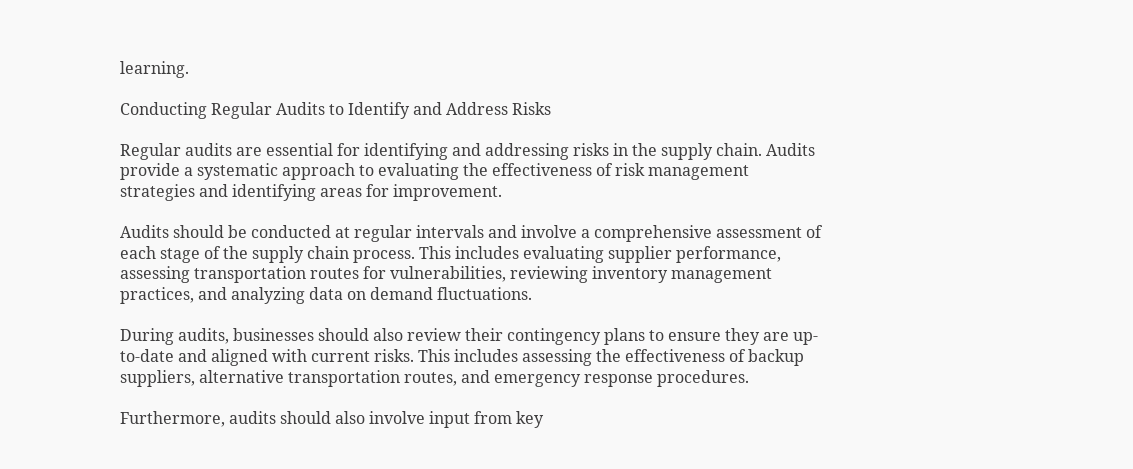learning.

Conducting Regular Audits to Identify and Address Risks

Regular audits are essential for identifying and addressing risks in the supply chain. Audits provide a systematic approach to evaluating the effectiveness of risk management strategies and identifying areas for improvement.

Audits should be conducted at regular intervals and involve a comprehensive assessment of each stage of the supply chain process. This includes evaluating supplier performance, assessing transportation routes for vulnerabilities, reviewing inventory management practices, and analyzing data on demand fluctuations.

During audits, businesses should also review their contingency plans to ensure they are up-to-date and aligned with current risks. This includes assessing the effectiveness of backup suppliers, alternative transportation routes, and emergency response procedures.

Furthermore, audits should also involve input from key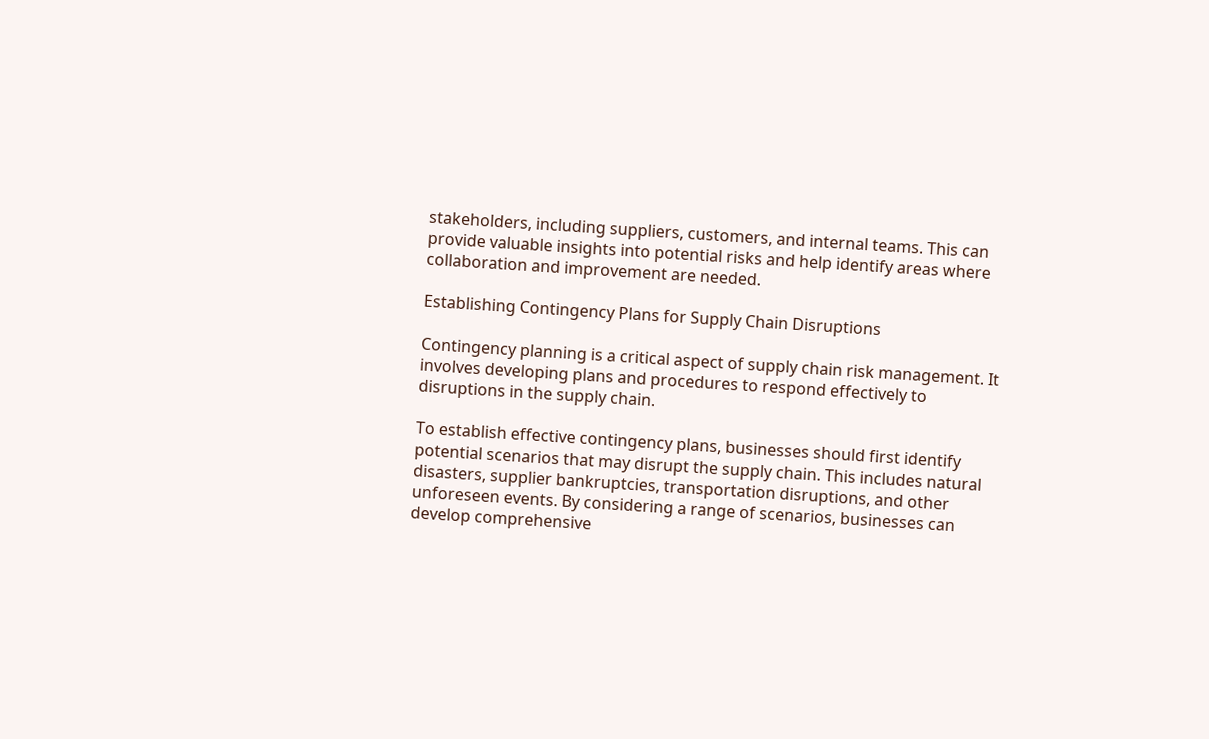stakeholders, including suppliers, customers, and internal teams. This can provide valuable insights into potential risks and help identify areas where collaboration and improvement are needed.

Establishing Contingency Plans for Supply Chain Disruptions

Contingency planning is a critical aspect of supply chain risk management. It involves developing plans and procedures to respond effectively to disruptions in the supply chain.

To establish effective contingency plans, businesses should first identify potential scenarios that may disrupt the supply chain. This includes natural disasters, supplier bankruptcies, transportation disruptions, and other unforeseen events. By considering a range of scenarios, businesses can develop comprehensive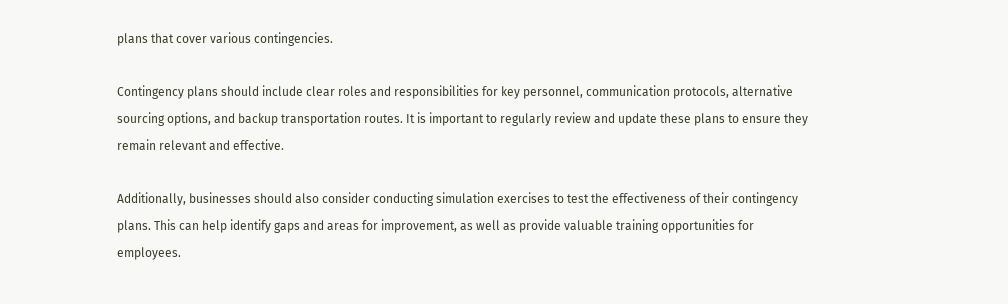plans that cover various contingencies.

Contingency plans should include clear roles and responsibilities for key personnel, communication protocols, alternative sourcing options, and backup transportation routes. It is important to regularly review and update these plans to ensure they remain relevant and effective.

Additionally, businesses should also consider conducting simulation exercises to test the effectiveness of their contingency plans. This can help identify gaps and areas for improvement, as well as provide valuable training opportunities for employees.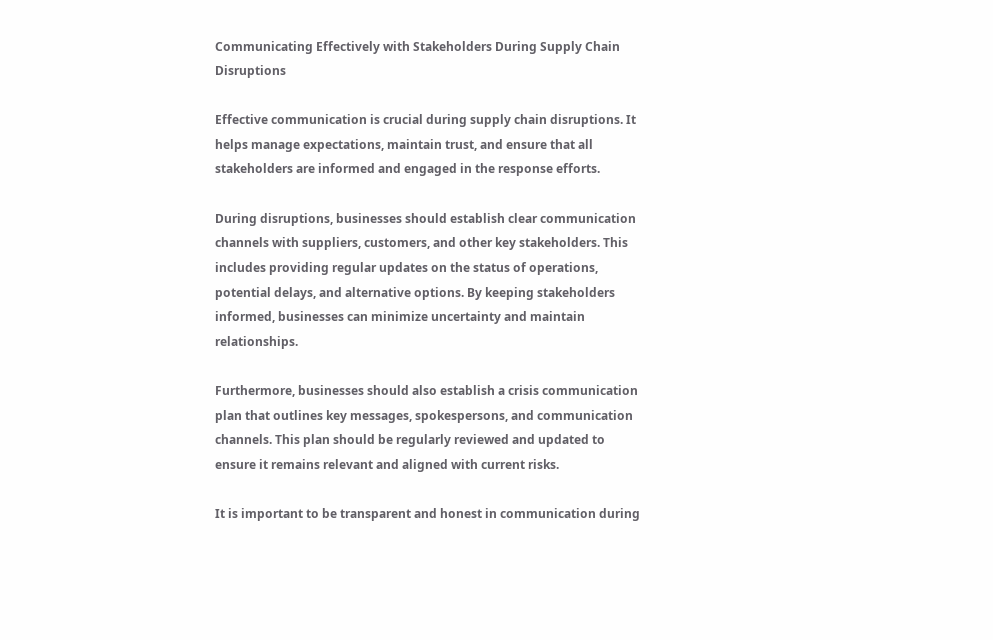Communicating Effectively with Stakeholders During Supply Chain Disruptions

Effective communication is crucial during supply chain disruptions. It helps manage expectations, maintain trust, and ensure that all stakeholders are informed and engaged in the response efforts.

During disruptions, businesses should establish clear communication channels with suppliers, customers, and other key stakeholders. This includes providing regular updates on the status of operations, potential delays, and alternative options. By keeping stakeholders informed, businesses can minimize uncertainty and maintain relationships.

Furthermore, businesses should also establish a crisis communication plan that outlines key messages, spokespersons, and communication channels. This plan should be regularly reviewed and updated to ensure it remains relevant and aligned with current risks.

It is important to be transparent and honest in communication during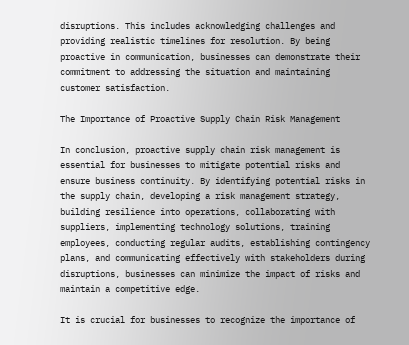disruptions. This includes acknowledging challenges and providing realistic timelines for resolution. By being proactive in communication, businesses can demonstrate their commitment to addressing the situation and maintaining customer satisfaction.

The Importance of Proactive Supply Chain Risk Management

In conclusion, proactive supply chain risk management is essential for businesses to mitigate potential risks and ensure business continuity. By identifying potential risks in the supply chain, developing a risk management strategy, building resilience into operations, collaborating with suppliers, implementing technology solutions, training employees, conducting regular audits, establishing contingency plans, and communicating effectively with stakeholders during disruptions, businesses can minimize the impact of risks and maintain a competitive edge.

It is crucial for businesses to recognize the importance of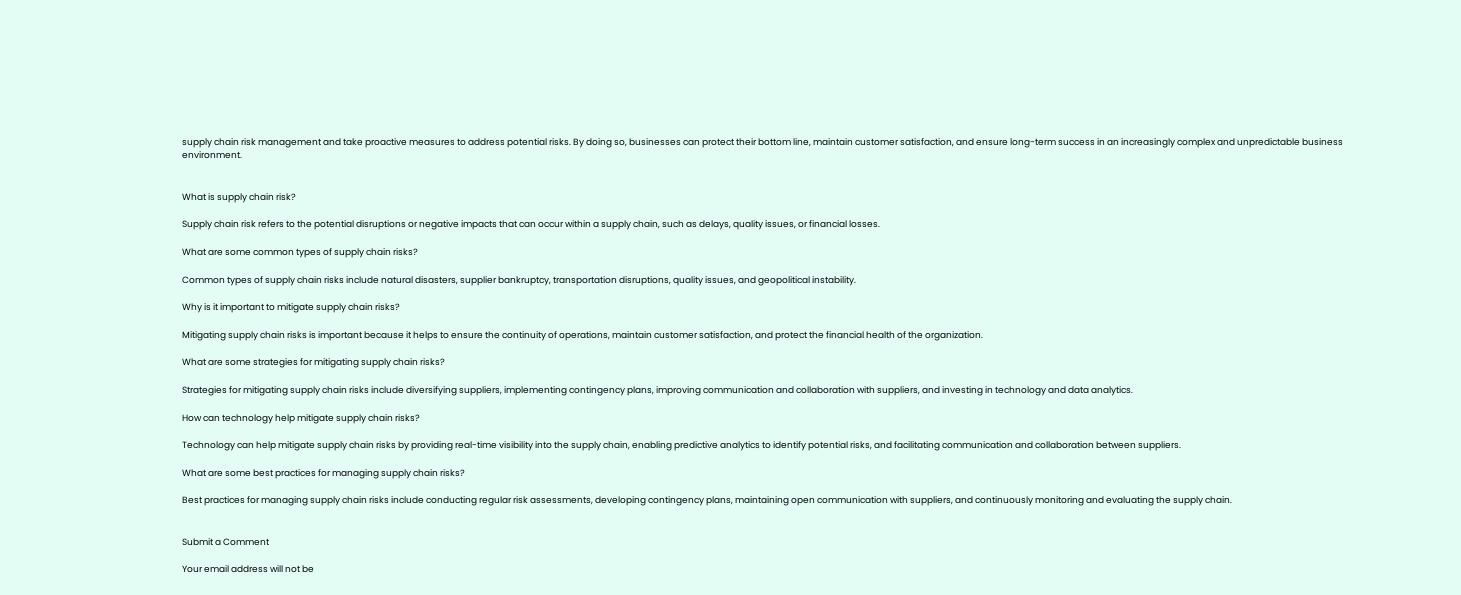supply chain risk management and take proactive measures to address potential risks. By doing so, businesses can protect their bottom line, maintain customer satisfaction, and ensure long-term success in an increasingly complex and unpredictable business environment.


What is supply chain risk?

Supply chain risk refers to the potential disruptions or negative impacts that can occur within a supply chain, such as delays, quality issues, or financial losses.

What are some common types of supply chain risks?

Common types of supply chain risks include natural disasters, supplier bankruptcy, transportation disruptions, quality issues, and geopolitical instability.

Why is it important to mitigate supply chain risks?

Mitigating supply chain risks is important because it helps to ensure the continuity of operations, maintain customer satisfaction, and protect the financial health of the organization.

What are some strategies for mitigating supply chain risks?

Strategies for mitigating supply chain risks include diversifying suppliers, implementing contingency plans, improving communication and collaboration with suppliers, and investing in technology and data analytics.

How can technology help mitigate supply chain risks?

Technology can help mitigate supply chain risks by providing real-time visibility into the supply chain, enabling predictive analytics to identify potential risks, and facilitating communication and collaboration between suppliers.

What are some best practices for managing supply chain risks?

Best practices for managing supply chain risks include conducting regular risk assessments, developing contingency plans, maintaining open communication with suppliers, and continuously monitoring and evaluating the supply chain.


Submit a Comment

Your email address will not be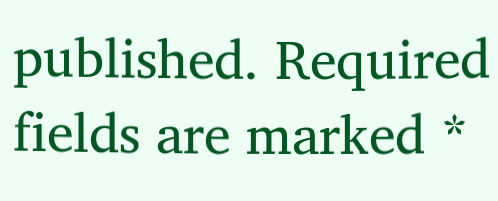published. Required fields are marked *